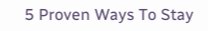5 Proven Ways To Stay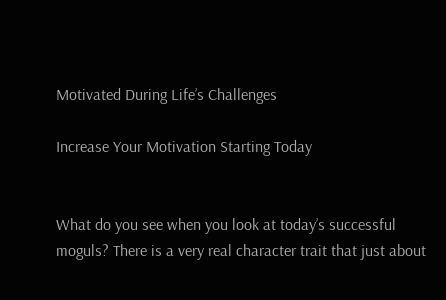Motivated During Life’s Challenges

Increase Your Motivation Starting Today


What do you see when you look at today’s successful moguls? There is a very real character trait that just about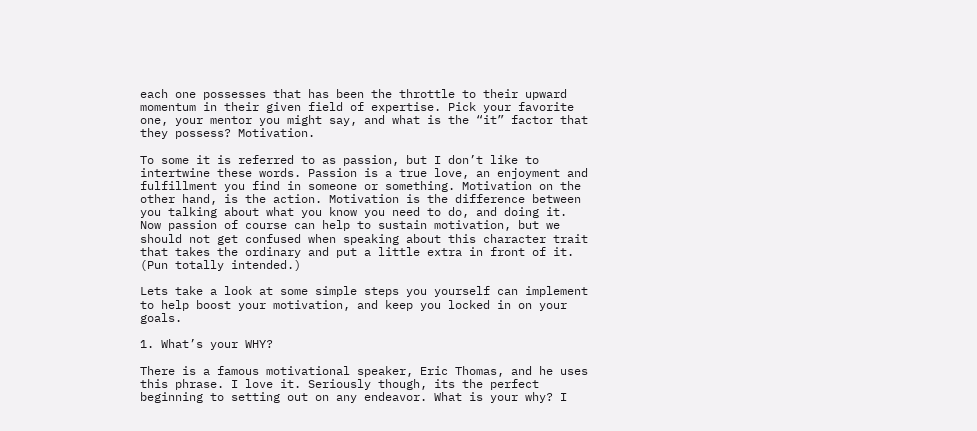each one possesses that has been the throttle to their upward momentum in their given field of expertise. Pick your favorite one, your mentor you might say, and what is the “it” factor that they possess? Motivation.

To some it is referred to as passion, but I don’t like to intertwine these words. Passion is a true love, an enjoyment and fulfillment you find in someone or something. Motivation on the other hand, is the action. Motivation is the difference between you talking about what you know you need to do, and doing it. Now passion of course can help to sustain motivation, but we should not get confused when speaking about this character trait that takes the ordinary and put a little extra in front of it. (Pun totally intended.)

Lets take a look at some simple steps you yourself can implement to help boost your motivation, and keep you locked in on your goals.

1. What’s your WHY?

There is a famous motivational speaker, Eric Thomas, and he uses this phrase. I love it. Seriously though, its the perfect beginning to setting out on any endeavor. What is your why? I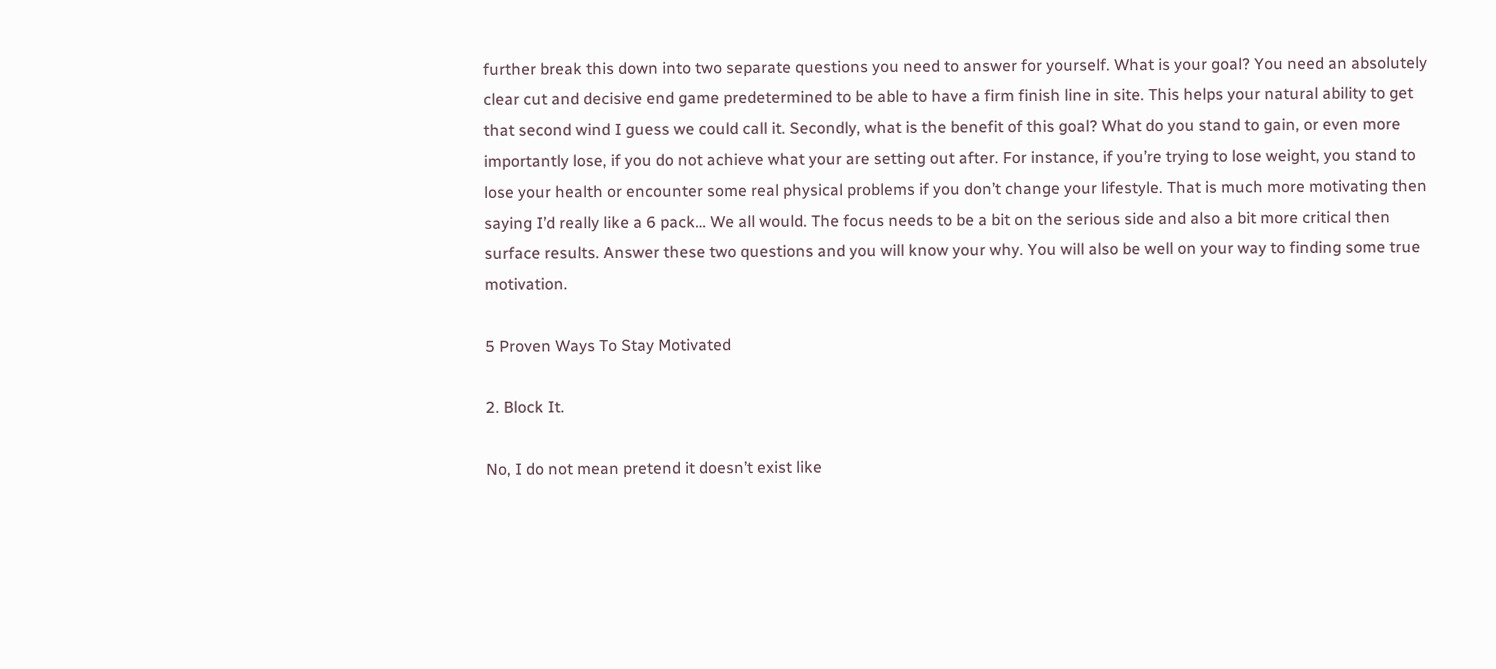further break this down into two separate questions you need to answer for yourself. What is your goal? You need an absolutely clear cut and decisive end game predetermined to be able to have a firm finish line in site. This helps your natural ability to get that second wind I guess we could call it. Secondly, what is the benefit of this goal? What do you stand to gain, or even more importantly lose, if you do not achieve what your are setting out after. For instance, if you’re trying to lose weight, you stand to lose your health or encounter some real physical problems if you don’t change your lifestyle. That is much more motivating then saying I’d really like a 6 pack… We all would. The focus needs to be a bit on the serious side and also a bit more critical then surface results. Answer these two questions and you will know your why. You will also be well on your way to finding some true motivation.

5 Proven Ways To Stay Motivated

2. Block It.

No, I do not mean pretend it doesn’t exist like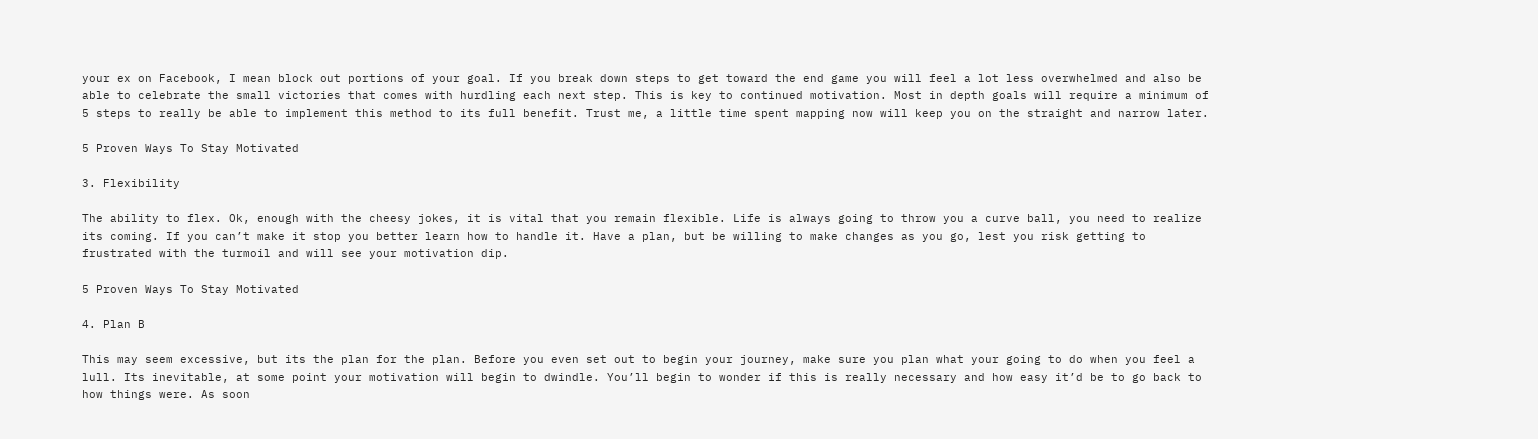your ex on Facebook, I mean block out portions of your goal. If you break down steps to get toward the end game you will feel a lot less overwhelmed and also be able to celebrate the small victories that comes with hurdling each next step. This is key to continued motivation. Most in depth goals will require a minimum of 5 steps to really be able to implement this method to its full benefit. Trust me, a little time spent mapping now will keep you on the straight and narrow later.

5 Proven Ways To Stay Motivated

3. Flexibility

The ability to flex. Ok, enough with the cheesy jokes, it is vital that you remain flexible. Life is always going to throw you a curve ball, you need to realize its coming. If you can’t make it stop you better learn how to handle it. Have a plan, but be willing to make changes as you go, lest you risk getting to frustrated with the turmoil and will see your motivation dip.

5 Proven Ways To Stay Motivated

4. Plan B

This may seem excessive, but its the plan for the plan. Before you even set out to begin your journey, make sure you plan what your going to do when you feel a lull. Its inevitable, at some point your motivation will begin to dwindle. You’ll begin to wonder if this is really necessary and how easy it’d be to go back to how things were. As soon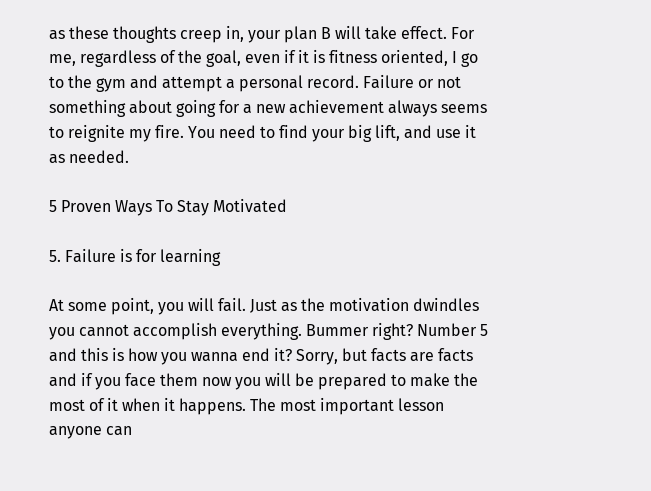as these thoughts creep in, your plan B will take effect. For me, regardless of the goal, even if it is fitness oriented, I go to the gym and attempt a personal record. Failure or not something about going for a new achievement always seems to reignite my fire. You need to find your big lift, and use it as needed.

5 Proven Ways To Stay Motivated

5. Failure is for learning

At some point, you will fail. Just as the motivation dwindles you cannot accomplish everything. Bummer right? Number 5 and this is how you wanna end it? Sorry, but facts are facts and if you face them now you will be prepared to make the most of it when it happens. The most important lesson anyone can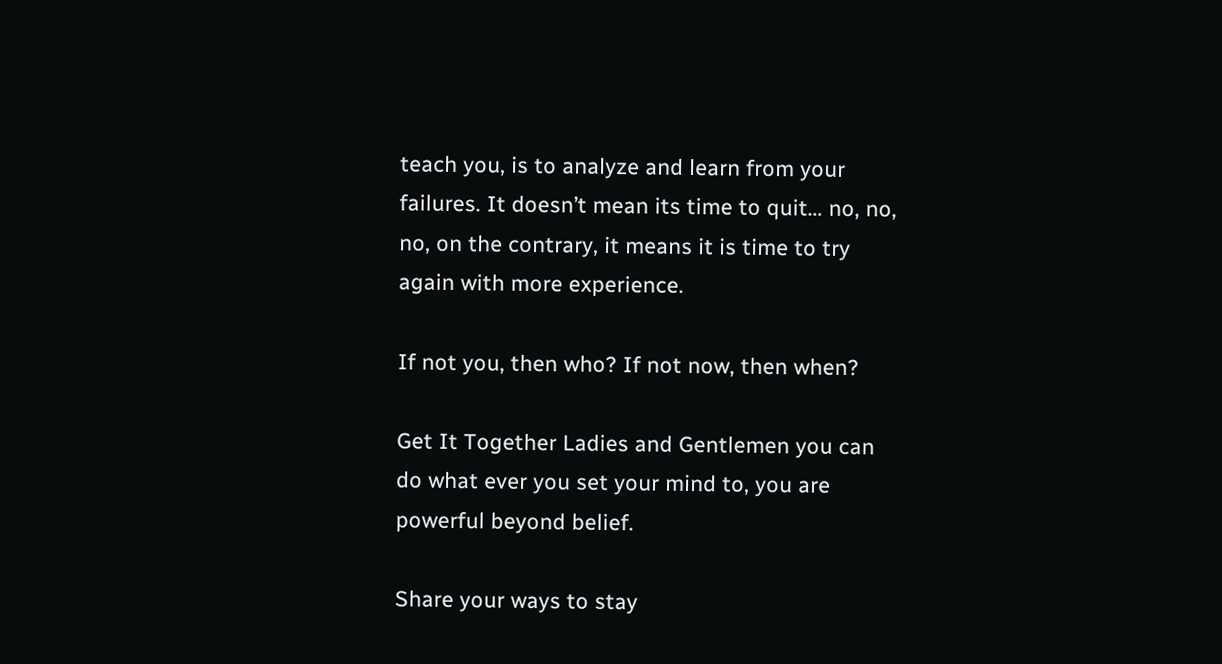teach you, is to analyze and learn from your failures. It doesn’t mean its time to quit… no, no, no, on the contrary, it means it is time to try again with more experience.

If not you, then who? If not now, then when?

Get It Together Ladies and Gentlemen you can do what ever you set your mind to, you are powerful beyond belief.

Share your ways to stay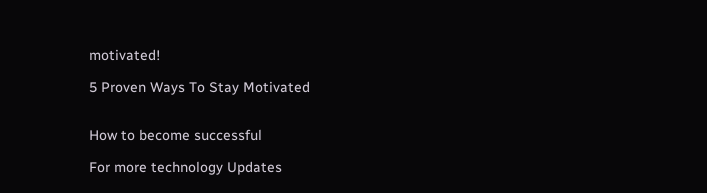motivated!

5 Proven Ways To Stay Motivated


How to become successful

For more technology Updates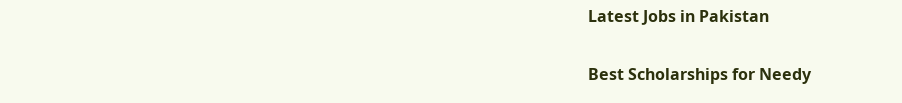Latest Jobs in Pakistan

Best Scholarships for Needy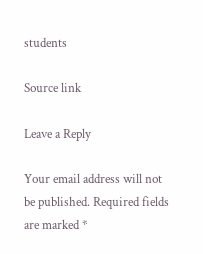students

Source link

Leave a Reply

Your email address will not be published. Required fields are marked *